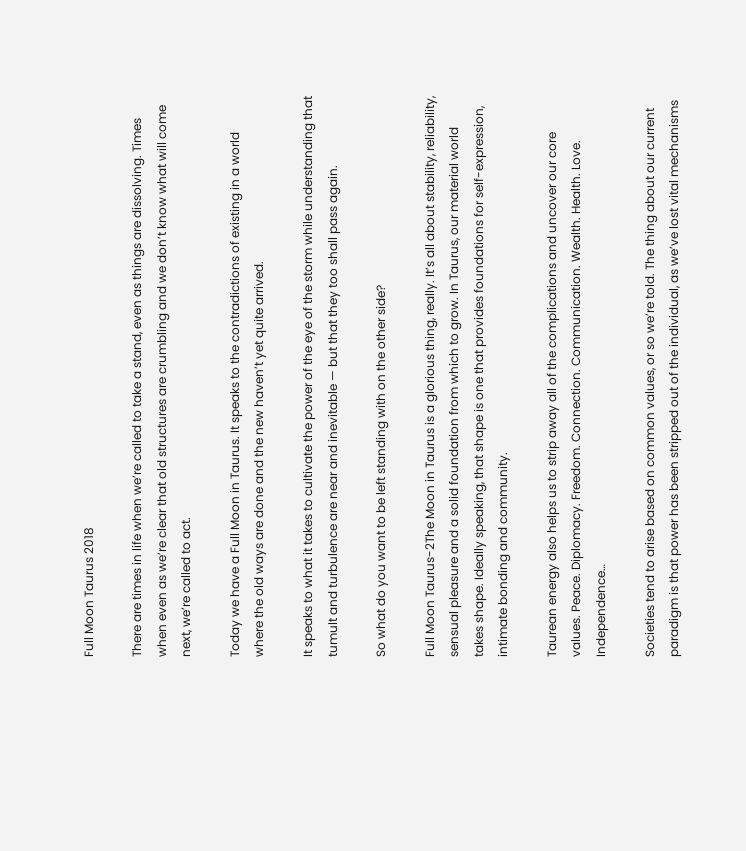Full Moon Taurus 2018

There are times in life when we’re called to take a stand, even as things are dissolving. Times when even as we’re clear that old structures are crumbling and we don’t know what will come next, we’re called to act.

Today we have a Full Moon in Taurus. It speaks to the contradictions of existing in a world where the old ways are done and the new haven’t yet quite arrived.

It speaks to what it takes to cultivate the power of the eye of the storm while understanding that tumult and turbulence are near and inevitable — but that they too shall pass again.

So what do you want to be left standing with on the other side?

Full Moon Taurus-2The Moon in Taurus is a glorious thing, really. It’s all about stability, reliability, sensual pleasure and a solid foundation from which to grow. In Taurus, our material world takes shape. Ideally speaking, that shape is one that provides foundations for self-expression, intimate bonding and community.

Taurean energy also helps us to strip away all of the complications and uncover our core values. Peace. Diplomacy. Freedom. Connection. Communication. Wealth. Health. Love. Independence…

Societies tend to arise based on common values, or so we’re told. The thing about our current paradigm is that power has been stripped out of the individual, as we’ve lost vital mechanisms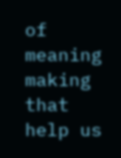of meaning making that help us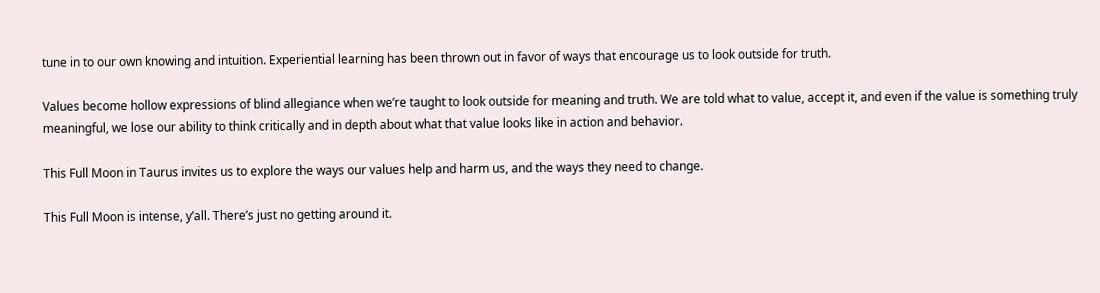tune in to our own knowing and intuition. Experiential learning has been thrown out in favor of ways that encourage us to look outside for truth.

Values become hollow expressions of blind allegiance when we’re taught to look outside for meaning and truth. We are told what to value, accept it, and even if the value is something truly meaningful, we lose our ability to think critically and in depth about what that value looks like in action and behavior.

This Full Moon in Taurus invites us to explore the ways our values help and harm us, and the ways they need to change.

This Full Moon is intense, y’all. There’s just no getting around it.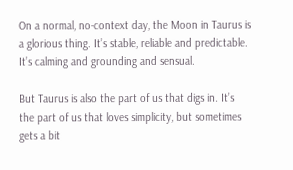On a normal, no-context day, the Moon in Taurus is a glorious thing. It’s stable, reliable and predictable. It’s calming and grounding and sensual.

But Taurus is also the part of us that digs in. It’s the part of us that loves simplicity, but sometimes gets a bit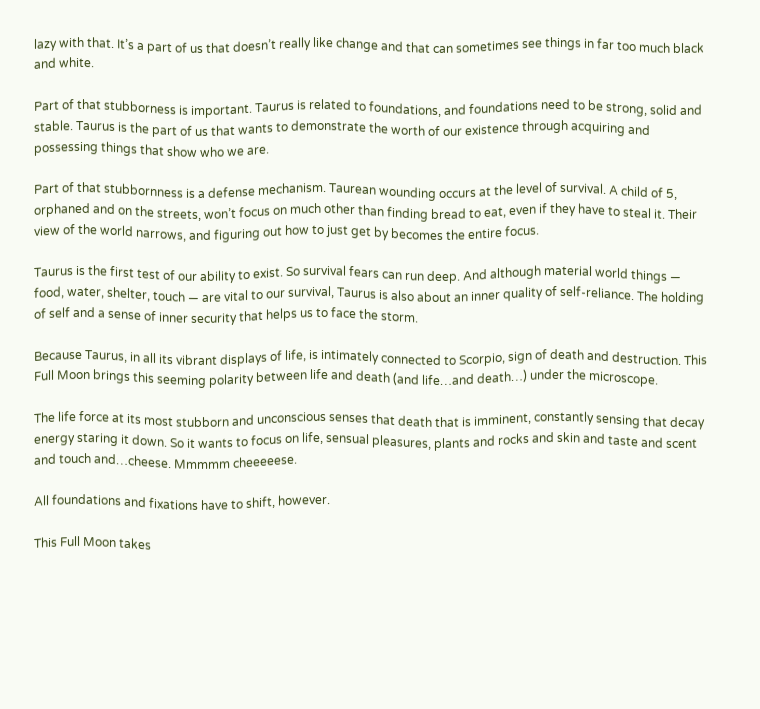lazy with that. It’s a part of us that doesn’t really like change and that can sometimes see things in far too much black and white.

Part of that stubborness is important. Taurus is related to foundations, and foundations need to be strong, solid and stable. Taurus is the part of us that wants to demonstrate the worth of our existence through acquiring and possessing things that show who we are.

Part of that stubbornness is a defense mechanism. Taurean wounding occurs at the level of survival. A child of 5, orphaned and on the streets, won’t focus on much other than finding bread to eat, even if they have to steal it. Their view of the world narrows, and figuring out how to just get by becomes the entire focus.

Taurus is the first test of our ability to exist. So survival fears can run deep. And although material world things — food, water, shelter, touch — are vital to our survival, Taurus is also about an inner quality of self-reliance. The holding of self and a sense of inner security that helps us to face the storm.

Because Taurus, in all its vibrant displays of life, is intimately connected to Scorpio, sign of death and destruction. This Full Moon brings this seeming polarity between life and death (and life…and death…) under the microscope.

The life force at its most stubborn and unconscious senses that death that is imminent, constantly sensing that decay energy staring it down. So it wants to focus on life, sensual pleasures, plants and rocks and skin and taste and scent and touch and…cheese. Mmmmm cheeeeese.

All foundations and fixations have to shift, however.

This Full Moon takes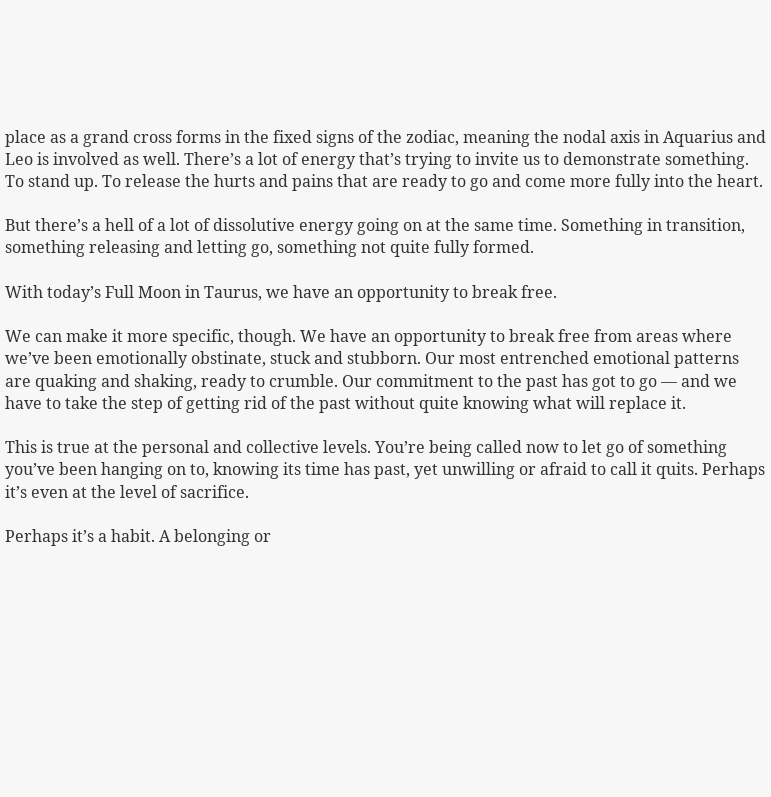place as a grand cross forms in the fixed signs of the zodiac, meaning the nodal axis in Aquarius and Leo is involved as well. There’s a lot of energy that’s trying to invite us to demonstrate something. To stand up. To release the hurts and pains that are ready to go and come more fully into the heart.

But there’s a hell of a lot of dissolutive energy going on at the same time. Something in transition, something releasing and letting go, something not quite fully formed.

With today’s Full Moon in Taurus, we have an opportunity to break free.

We can make it more specific, though. We have an opportunity to break free from areas where we’ve been emotionally obstinate, stuck and stubborn. Our most entrenched emotional patterns are quaking and shaking, ready to crumble. Our commitment to the past has got to go — and we have to take the step of getting rid of the past without quite knowing what will replace it.

This is true at the personal and collective levels. You’re being called now to let go of something you’ve been hanging on to, knowing its time has past, yet unwilling or afraid to call it quits. Perhaps it’s even at the level of sacrifice.

Perhaps it’s a habit. A belonging or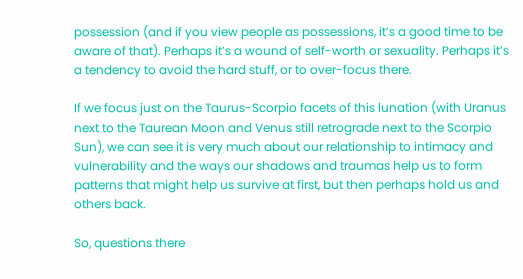possession (and if you view people as possessions, it’s a good time to be aware of that). Perhaps it’s a wound of self-worth or sexuality. Perhaps it’s a tendency to avoid the hard stuff, or to over-focus there.

If we focus just on the Taurus-Scorpio facets of this lunation (with Uranus next to the Taurean Moon and Venus still retrograde next to the Scorpio Sun), we can see it is very much about our relationship to intimacy and vulnerability and the ways our shadows and traumas help us to form patterns that might help us survive at first, but then perhaps hold us and others back.

So, questions there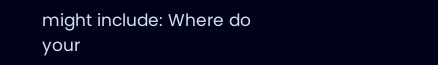might include: Where do your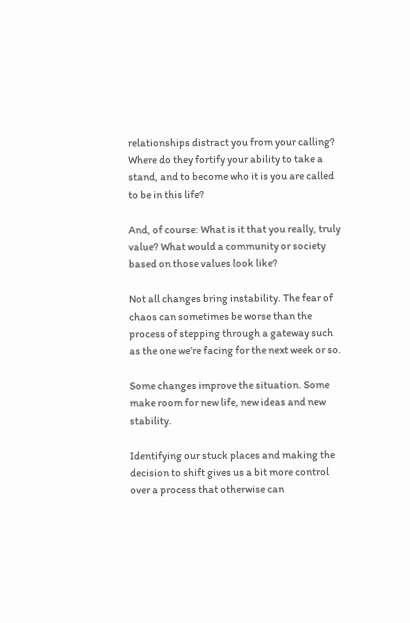relationships distract you from your calling? Where do they fortify your ability to take a stand, and to become who it is you are called to be in this life?

And, of course: What is it that you really, truly value? What would a community or society based on those values look like?

Not all changes bring instability. The fear of chaos can sometimes be worse than the process of stepping through a gateway such as the one we’re facing for the next week or so.

Some changes improve the situation. Some make room for new life, new ideas and new stability.

Identifying our stuck places and making the decision to shift gives us a bit more control over a process that otherwise can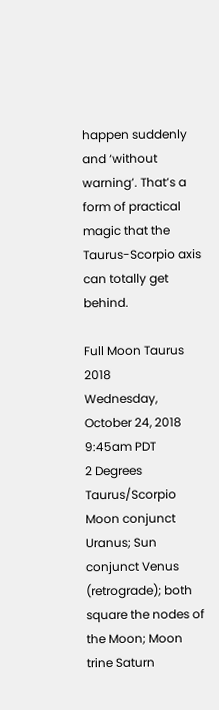happen suddenly and ‘without warning’. That’s a form of practical magic that the Taurus-Scorpio axis can totally get behind.

Full Moon Taurus 2018
Wednesday, October 24, 2018
9:45am PDT
2 Degrees Taurus/Scorpio
Moon conjunct Uranus; Sun conjunct Venus (retrograde); both square the nodes of the Moon; Moon trine Saturn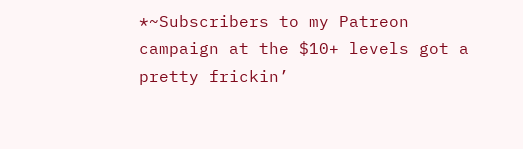*~Subscribers to my Patreon campaign at the $10+ levels got a pretty frickin’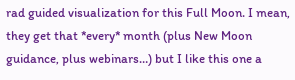rad guided visualization for this Full Moon. I mean, they get that *every* month (plus New Moon guidance, plus webinars…) but I like this one a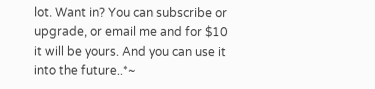lot. Want in? You can subscribe or upgrade, or email me and for $10 it will be yours. And you can use it into the future..*~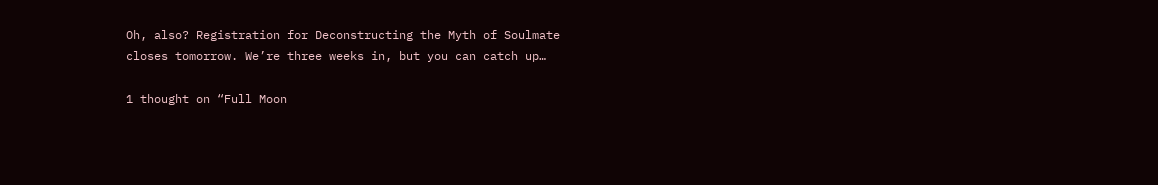Oh, also? Registration for Deconstructing the Myth of Soulmate closes tomorrow. We’re three weeks in, but you can catch up…

1 thought on “Full Moon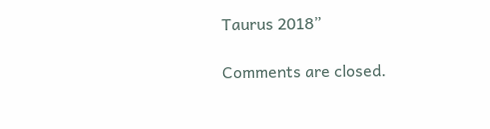Taurus 2018”

Comments are closed.